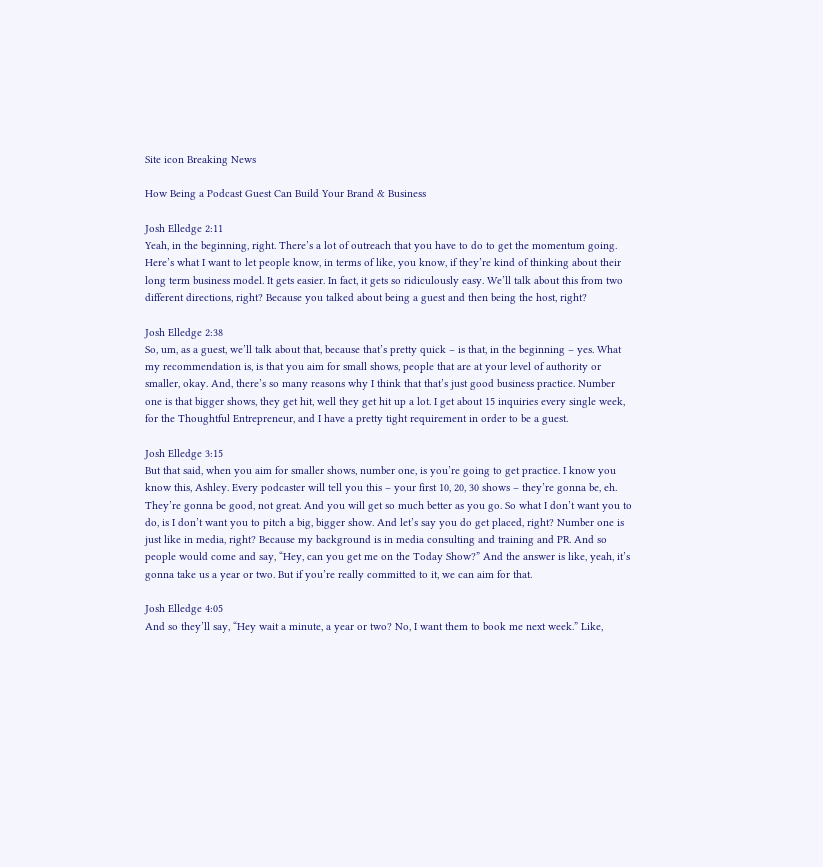Site icon Breaking News

How Being a Podcast Guest Can Build Your Brand & Business

Josh Elledge 2:11
Yeah, in the beginning, right. There’s a lot of outreach that you have to do to get the momentum going. Here’s what I want to let people know, in terms of like, you know, if they’re kind of thinking about their long term business model. It gets easier. In fact, it gets so ridiculously easy. We’ll talk about this from two different directions, right? Because you talked about being a guest and then being the host, right?

Josh Elledge 2:38
So, um, as a guest, we’ll talk about that, because that’s pretty quick – is that, in the beginning – yes. What my recommendation is, is that you aim for small shows, people that are at your level of authority or smaller, okay. And, there’s so many reasons why I think that that’s just good business practice. Number one is that bigger shows, they get hit, well they get hit up a lot. I get about 15 inquiries every single week, for the Thoughtful Entrepreneur, and I have a pretty tight requirement in order to be a guest.

Josh Elledge 3:15
But that said, when you aim for smaller shows, number one, is you’re going to get practice. I know you know this, Ashley. Every podcaster will tell you this – your first 10, 20, 30 shows – they’re gonna be, eh. They’re gonna be good, not great. And you will get so much better as you go. So what I don’t want you to do, is I don’t want you to pitch a big, bigger show. And let’s say you do get placed, right? Number one is just like in media, right? Because my background is in media consulting and training and PR. And so people would come and say, “Hey, can you get me on the Today Show?” And the answer is like, yeah, it’s gonna take us a year or two. But if you’re really committed to it, we can aim for that.

Josh Elledge 4:05
And so they’ll say, “Hey wait a minute, a year or two? No, I want them to book me next week.” Like,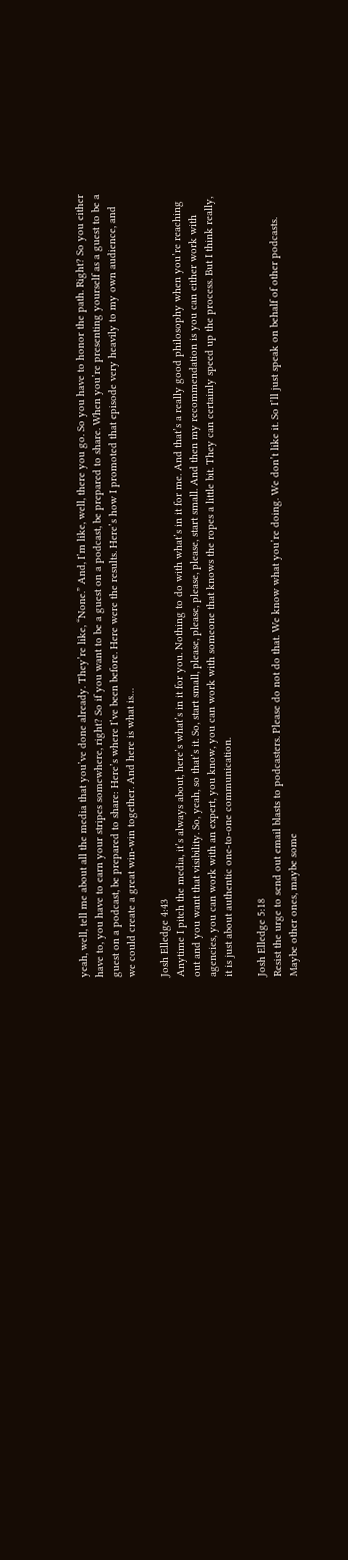yeah, well, tell me about all the media that you’ve done already. They’re like, “None.” And, I’m like, well, there you go. So you have to honor the path. Right? So you either have to, you have to earn your stripes somewhere, right? So if you want to be a guest on a podcast, be prepared to share. When you’re presenting yourself as a guest to be a guest on a podcast, be prepared to share: Here’s where I’ve been before. Here were the results. Here’s how I promoted that episode very heavily to my own audience, and we could create a great win-win together. And here is what is…

Josh Elledge 4:43
Anytime I pitch the media, it’s always about, here’s what’s in it for you. Nothing to do with what’s in it for me. And that’s a really good philosophy when you’re reaching out and you want that visibility. So, yeah, so that’s it. So, start small, please, please, please, please, start small. And then my recommendation is you can either work with agencies, you can work with an expert, you know, you can work with someone that knows the ropes a little bit. They can certainly speed up the process. But I think really, it is just about authentic one-to-one communication.

Josh Elledge 5:18
Resist the urge to send out email blasts to podcasters. Please do not do that. We know what you’re doing. We don’t like it. So I’ll just speak on behalf of other podcasts. Maybe other ones, maybe some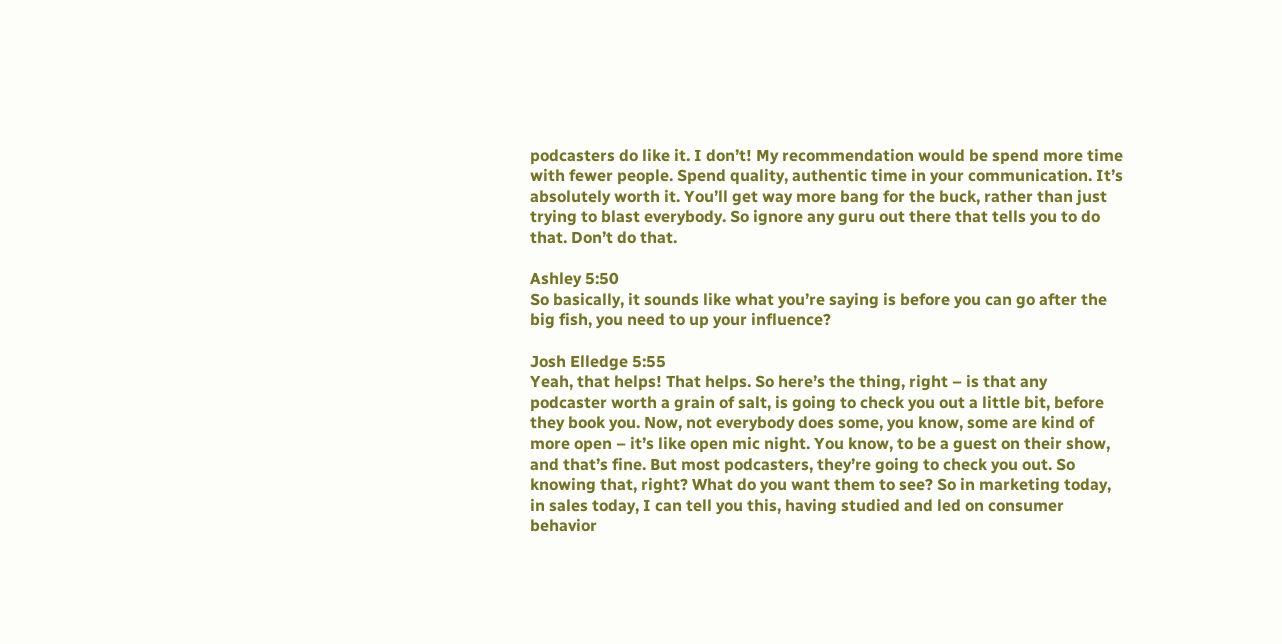podcasters do like it. I don’t! My recommendation would be spend more time with fewer people. Spend quality, authentic time in your communication. It’s absolutely worth it. You’ll get way more bang for the buck, rather than just trying to blast everybody. So ignore any guru out there that tells you to do that. Don’t do that.

Ashley 5:50
So basically, it sounds like what you’re saying is before you can go after the big fish, you need to up your influence?

Josh Elledge 5:55
Yeah, that helps! That helps. So here’s the thing, right – is that any podcaster worth a grain of salt, is going to check you out a little bit, before they book you. Now, not everybody does some, you know, some are kind of more open – it’s like open mic night. You know, to be a guest on their show, and that’s fine. But most podcasters, they’re going to check you out. So knowing that, right? What do you want them to see? So in marketing today, in sales today, I can tell you this, having studied and led on consumer behavior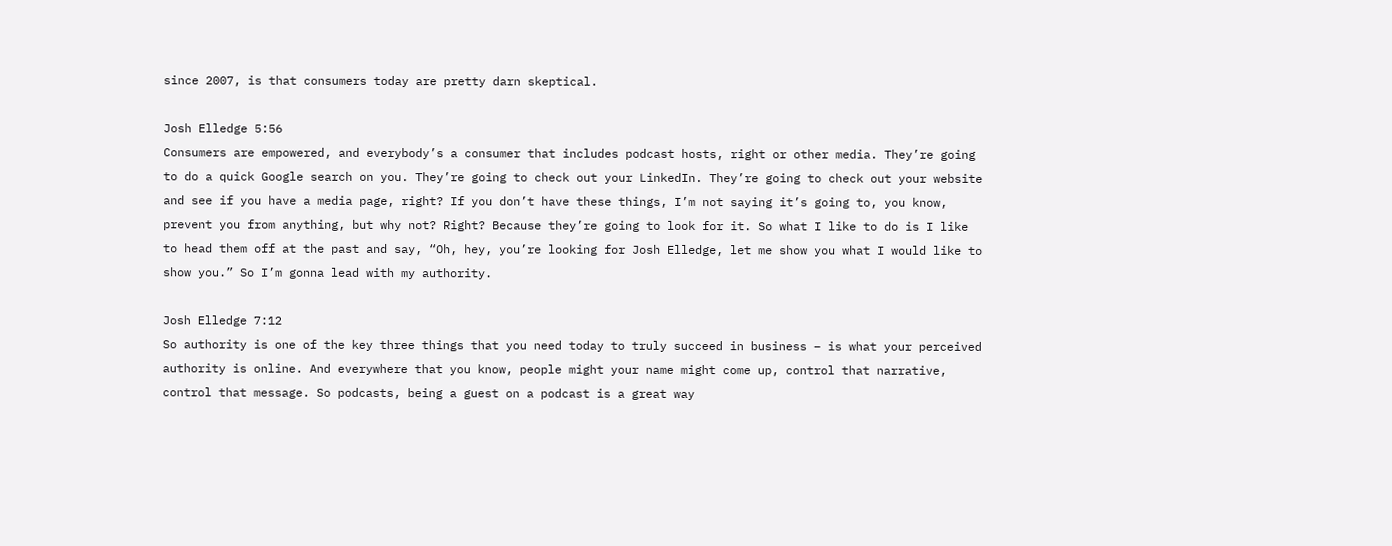since 2007, is that consumers today are pretty darn skeptical.

Josh Elledge 5:56
Consumers are empowered, and everybody’s a consumer that includes podcast hosts, right or other media. They’re going to do a quick Google search on you. They’re going to check out your LinkedIn. They’re going to check out your website and see if you have a media page, right? If you don’t have these things, I’m not saying it’s going to, you know, prevent you from anything, but why not? Right? Because they’re going to look for it. So what I like to do is I like to head them off at the past and say, “Oh, hey, you’re looking for Josh Elledge, let me show you what I would like to show you.” So I’m gonna lead with my authority.

Josh Elledge 7:12
So authority is one of the key three things that you need today to truly succeed in business – is what your perceived authority is online. And everywhere that you know, people might your name might come up, control that narrative, control that message. So podcasts, being a guest on a podcast is a great way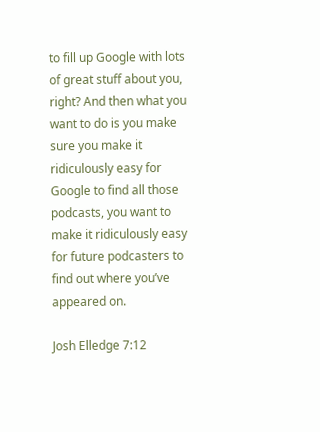to fill up Google with lots of great stuff about you, right? And then what you want to do is you make sure you make it ridiculously easy for Google to find all those podcasts, you want to make it ridiculously easy for future podcasters to find out where you’ve appeared on.

Josh Elledge 7:12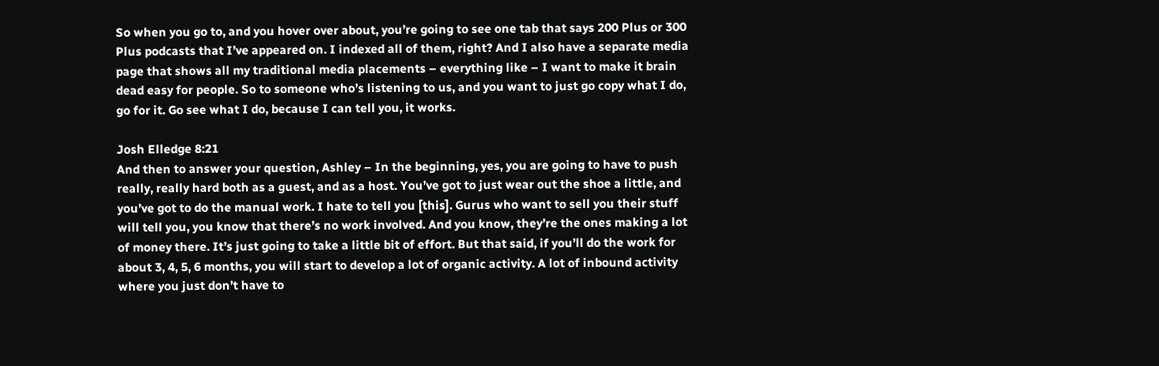So when you go to, and you hover over about, you’re going to see one tab that says 200 Plus or 300 Plus podcasts that I’ve appeared on. I indexed all of them, right? And I also have a separate media page that shows all my traditional media placements – everything like – I want to make it brain dead easy for people. So to someone who’s listening to us, and you want to just go copy what I do, go for it. Go see what I do, because I can tell you, it works.

Josh Elledge 8:21
And then to answer your question, Ashley – In the beginning, yes, you are going to have to push really, really hard both as a guest, and as a host. You’ve got to just wear out the shoe a little, and you’ve got to do the manual work. I hate to tell you [this]. Gurus who want to sell you their stuff will tell you, you know that there’s no work involved. And you know, they’re the ones making a lot of money there. It’s just going to take a little bit of effort. But that said, if you’ll do the work for about 3, 4, 5, 6 months, you will start to develop a lot of organic activity. A lot of inbound activity where you just don’t have to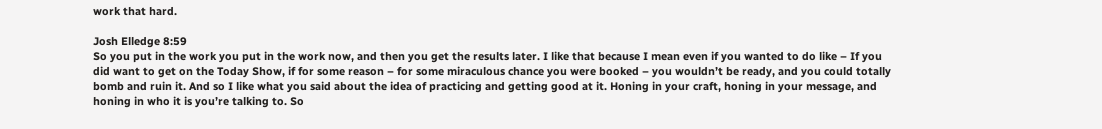work that hard.

Josh Elledge 8:59
So you put in the work you put in the work now, and then you get the results later. I like that because I mean even if you wanted to do like – If you did want to get on the Today Show, if for some reason – for some miraculous chance you were booked – you wouldn’t be ready, and you could totally bomb and ruin it. And so I like what you said about the idea of practicing and getting good at it. Honing in your craft, honing in your message, and honing in who it is you’re talking to. So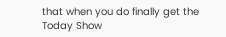that when you do finally get the Today Show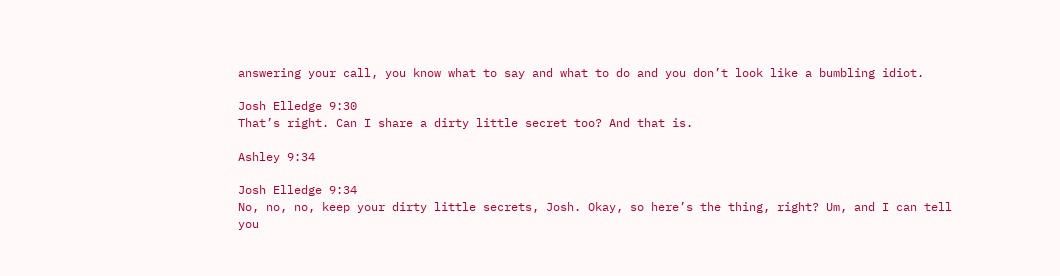answering your call, you know what to say and what to do and you don’t look like a bumbling idiot.

Josh Elledge 9:30
That’s right. Can I share a dirty little secret too? And that is.

Ashley 9:34

Josh Elledge 9:34
No, no, no, keep your dirty little secrets, Josh. Okay, so here’s the thing, right? Um, and I can tell you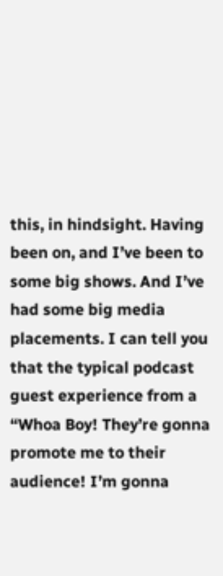this, in hindsight. Having been on, and I’ve been to some big shows. And I’ve had some big media placements. I can tell you that the typical podcast guest experience from a “Whoa Boy! They’re gonna promote me to their audience! I’m gonna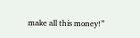make all this money!”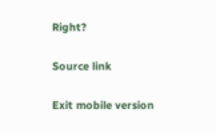Right?

Source link

Exit mobile version